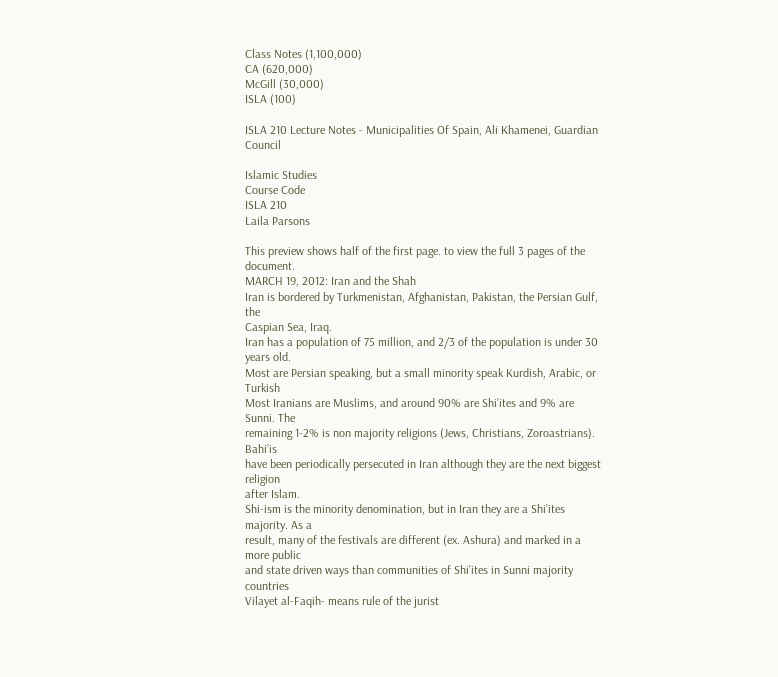Class Notes (1,100,000)
CA (620,000)
McGill (30,000)
ISLA (100)

ISLA 210 Lecture Notes - Municipalities Of Spain, Ali Khamenei, Guardian Council

Islamic Studies
Course Code
ISLA 210
Laila Parsons

This preview shows half of the first page. to view the full 3 pages of the document.
MARCH 19, 2012: Iran and the Shah
Iran is bordered by Turkmenistan, Afghanistan, Pakistan, the Persian Gulf, the
Caspian Sea, Iraq.
Iran has a population of 75 million, and 2/3 of the population is under 30 years old.
Most are Persian speaking, but a small minority speak Kurdish, Arabic, or Turkish
Most Iranians are Muslims, and around 90% are Shi’ites and 9% are Sunni. The
remaining 1-2% is non majority religions (Jews, Christians, Zoroastrians). Bahi’is
have been periodically persecuted in Iran although they are the next biggest religion
after Islam.
Shi-ism is the minority denomination, but in Iran they are a Shi’ites majority. As a
result, many of the festivals are different (ex. Ashura) and marked in a more public
and state driven ways than communities of Shi’ites in Sunni majority countries
Vilayet al-Faqih- means rule of the jurist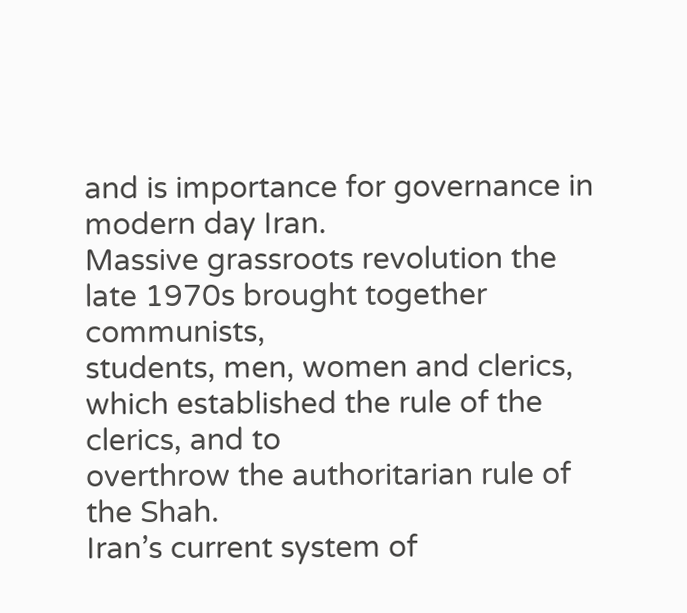and is importance for governance in
modern day Iran.
Massive grassroots revolution the late 1970s brought together communists,
students, men, women and clerics, which established the rule of the clerics, and to
overthrow the authoritarian rule of the Shah.
Iran’s current system of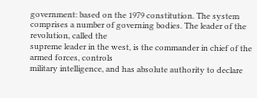government: based on the 1979 constitution. The system
comprises a number of governing bodies. The leader of the revolution, called the
supreme leader in the west, is the commander in chief of the armed forces, controls
military intelligence, and has absolute authority to declare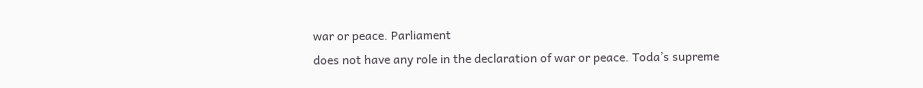war or peace. Parliament
does not have any role in the declaration of war or peace. Toda’s supreme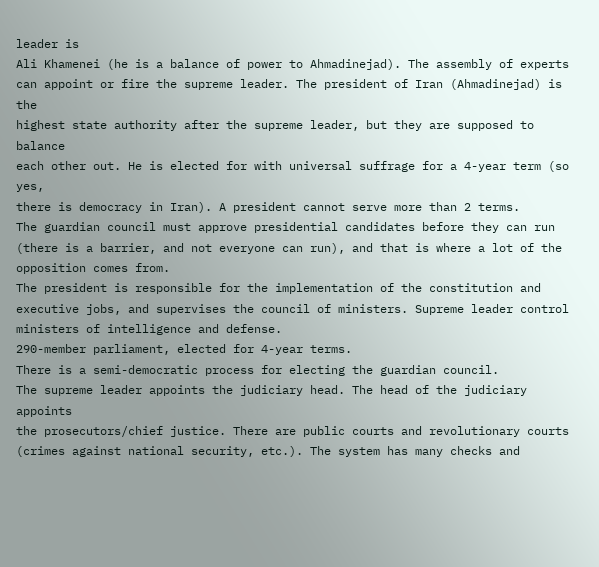leader is
Ali Khamenei (he is a balance of power to Ahmadinejad). The assembly of experts
can appoint or fire the supreme leader. The president of Iran (Ahmadinejad) is the
highest state authority after the supreme leader, but they are supposed to balance
each other out. He is elected for with universal suffrage for a 4-year term (so yes,
there is democracy in Iran). A president cannot serve more than 2 terms.
The guardian council must approve presidential candidates before they can run
(there is a barrier, and not everyone can run), and that is where a lot of the
opposition comes from.
The president is responsible for the implementation of the constitution and
executive jobs, and supervises the council of ministers. Supreme leader control
ministers of intelligence and defense.
290-member parliament, elected for 4-year terms.
There is a semi-democratic process for electing the guardian council.
The supreme leader appoints the judiciary head. The head of the judiciary appoints
the prosecutors/chief justice. There are public courts and revolutionary courts
(crimes against national security, etc.). The system has many checks and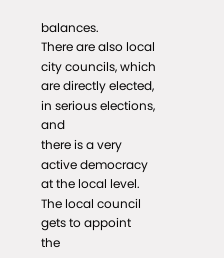balances.
There are also local city councils, which are directly elected, in serious elections, and
there is a very active democracy at the local level. The local council gets to appoint
the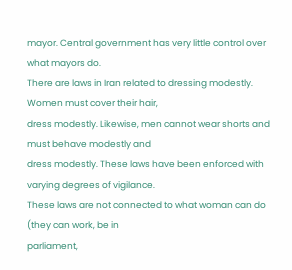mayor. Central government has very little control over what mayors do.
There are laws in Iran related to dressing modestly. Women must cover their hair,
dress modestly. Likewise, men cannot wear shorts and must behave modestly and
dress modestly. These laws have been enforced with varying degrees of vigilance.
These laws are not connected to what woman can do (they can work, be in
parliament,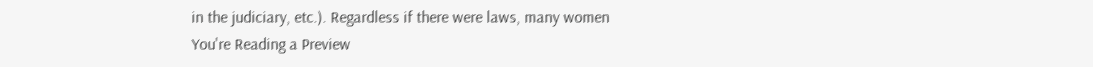in the judiciary, etc.). Regardless if there were laws, many women
You're Reading a Preview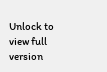Unlock to view full version